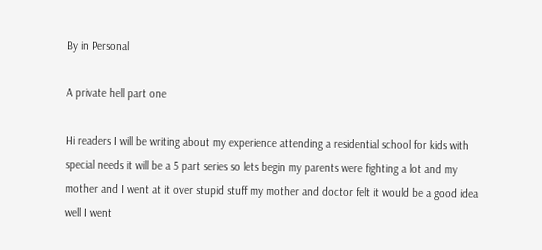By in Personal

A private hell part one

Hi readers I will be writing about my experience attending a residential school for kids with special needs it will be a 5 part series so lets begin my parents were fighting a lot and my mother and I went at it over stupid stuff my mother and doctor felt it would be a good idea well I went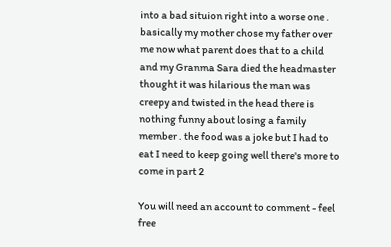into a bad situion right into a worse one . basically my mother chose my father over me now what parent does that to a child and my Granma Sara died the headmaster thought it was hilarious the man was creepy and twisted in the head there is nothing funny about losing a family member . the food was a joke but I had to eat I need to keep going well there's more to come in part 2

You will need an account to comment - feel free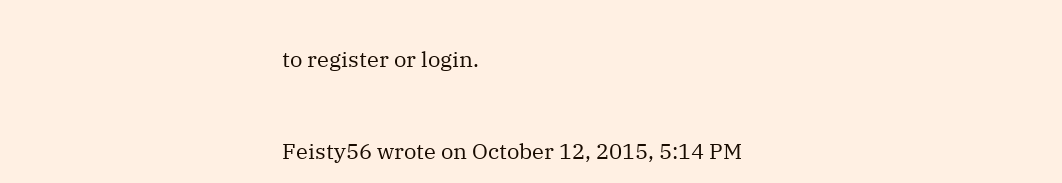to register or login.


Feisty56 wrote on October 12, 2015, 5:14 PM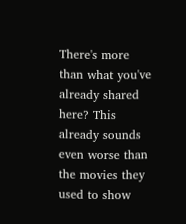There's more than what you've already shared here? This already sounds even worse than the movies they used to show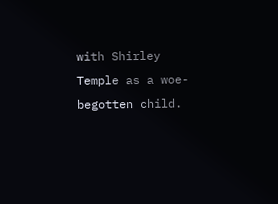with Shirley Temple as a woe-begotten child.